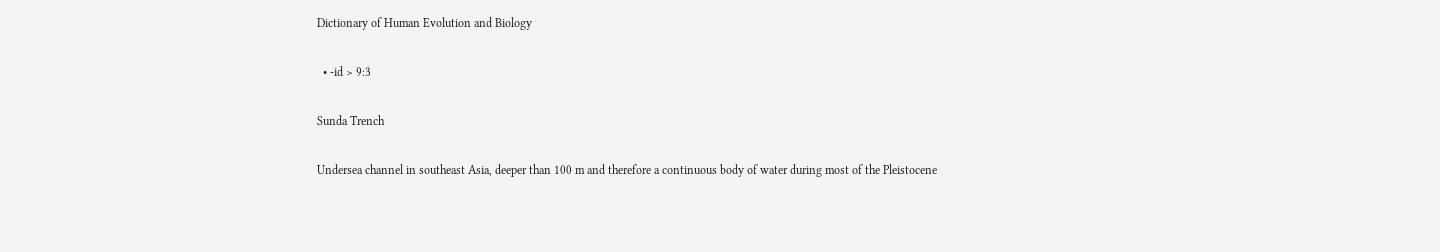Dictionary of Human Evolution and Biology

  • -id > 9:3

Sunda Trench

Undersea channel in southeast Asia, deeper than 100 m and therefore a continuous body of water during most of the Pleistocene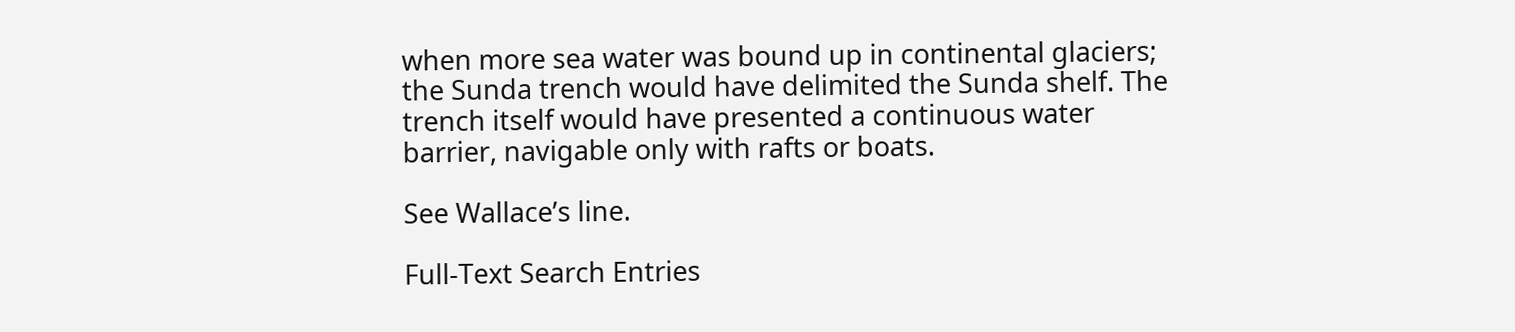when more sea water was bound up in continental glaciers; the Sunda trench would have delimited the Sunda shelf. The trench itself would have presented a continuous water barrier, navigable only with rafts or boats.

See Wallace’s line.

Full-Text Search Entries